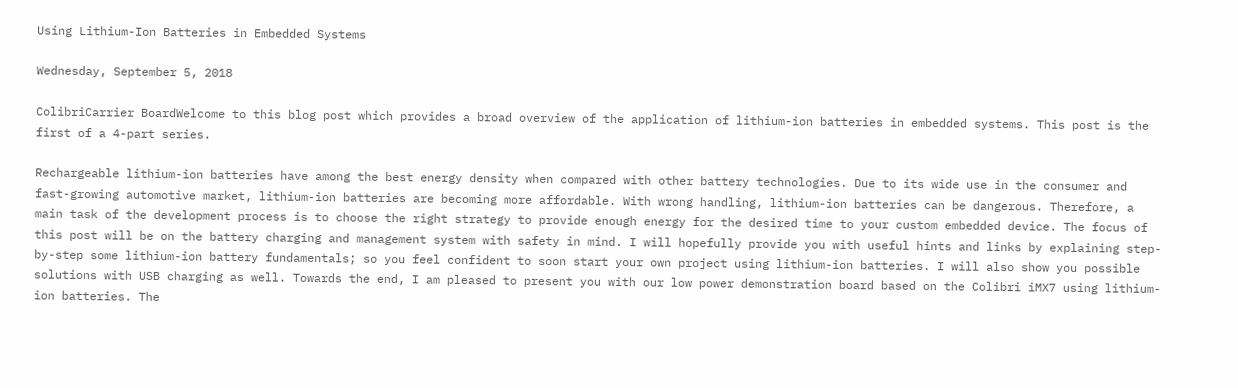Using Lithium-Ion Batteries in Embedded Systems

Wednesday, September 5, 2018

ColibriCarrier BoardWelcome to this blog post which provides a broad overview of the application of lithium-ion batteries in embedded systems. This post is the first of a 4-part series.

Rechargeable lithium-ion batteries have among the best energy density when compared with other battery technologies. Due to its wide use in the consumer and fast-growing automotive market, lithium-ion batteries are becoming more affordable. With wrong handling, lithium-ion batteries can be dangerous. Therefore, a main task of the development process is to choose the right strategy to provide enough energy for the desired time to your custom embedded device. The focus of this post will be on the battery charging and management system with safety in mind. I will hopefully provide you with useful hints and links by explaining step-by-step some lithium-ion battery fundamentals; so you feel confident to soon start your own project using lithium-ion batteries. I will also show you possible solutions with USB charging as well. Towards the end, I am pleased to present you with our low power demonstration board based on the Colibri iMX7 using lithium-ion batteries. The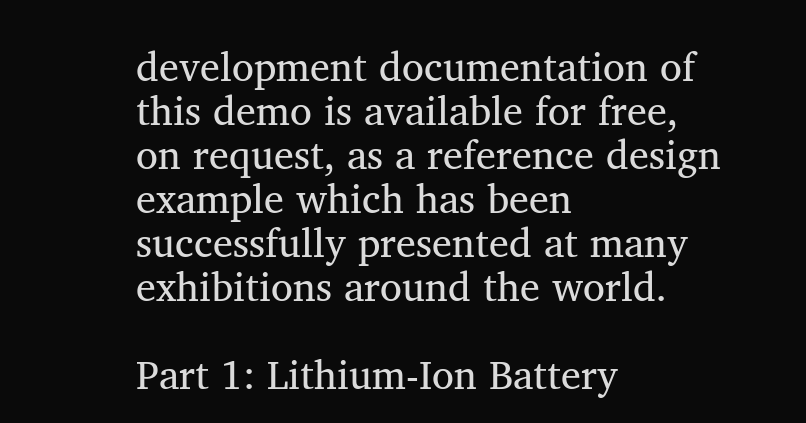development documentation of this demo is available for free, on request, as a reference design example which has been successfully presented at many exhibitions around the world.

Part 1: Lithium-Ion Battery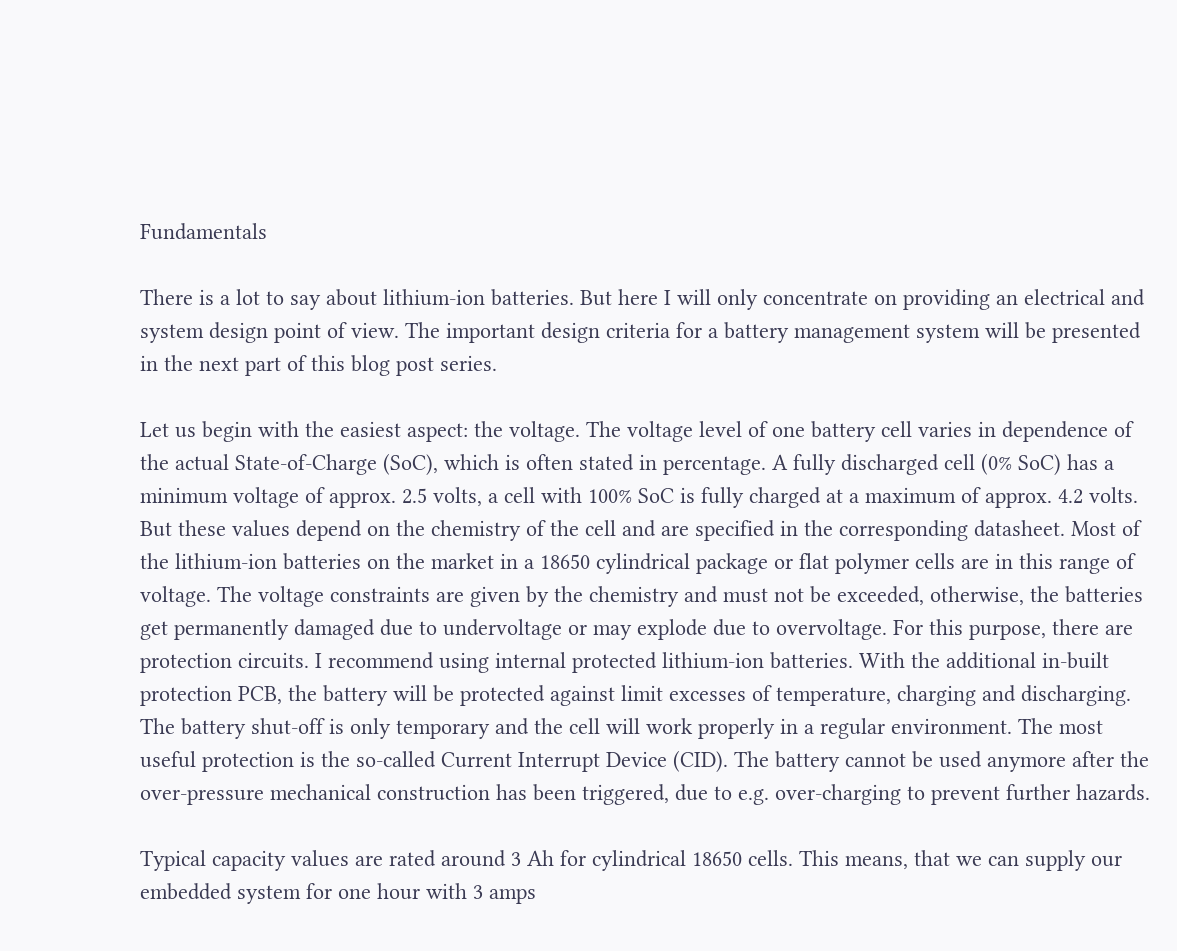Fundamentals

There is a lot to say about lithium-ion batteries. But here I will only concentrate on providing an electrical and system design point of view. The important design criteria for a battery management system will be presented in the next part of this blog post series.

Let us begin with the easiest aspect: the voltage. The voltage level of one battery cell varies in dependence of the actual State-of-Charge (SoC), which is often stated in percentage. A fully discharged cell (0% SoC) has a minimum voltage of approx. 2.5 volts, a cell with 100% SoC is fully charged at a maximum of approx. 4.2 volts. But these values depend on the chemistry of the cell and are specified in the corresponding datasheet. Most of the lithium-ion batteries on the market in a 18650 cylindrical package or flat polymer cells are in this range of voltage. The voltage constraints are given by the chemistry and must not be exceeded, otherwise, the batteries get permanently damaged due to undervoltage or may explode due to overvoltage. For this purpose, there are protection circuits. I recommend using internal protected lithium-ion batteries. With the additional in-built protection PCB, the battery will be protected against limit excesses of temperature, charging and discharging. The battery shut-off is only temporary and the cell will work properly in a regular environment. The most useful protection is the so-called Current Interrupt Device (CID). The battery cannot be used anymore after the over-pressure mechanical construction has been triggered, due to e.g. over-charging to prevent further hazards.

Typical capacity values are rated around 3 Ah for cylindrical 18650 cells. This means, that we can supply our embedded system for one hour with 3 amps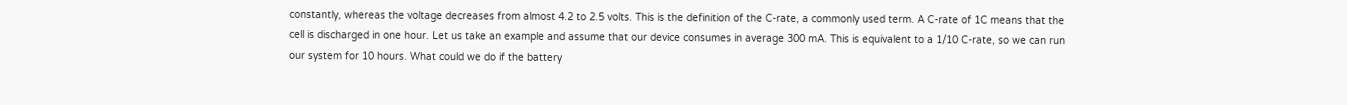constantly, whereas the voltage decreases from almost 4.2 to 2.5 volts. This is the definition of the C-rate, a commonly used term. A C-rate of 1C means that the cell is discharged in one hour. Let us take an example and assume that our device consumes in average 300 mA. This is equivalent to a 1/10 C-rate, so we can run our system for 10 hours. What could we do if the battery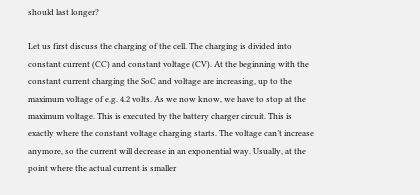should last longer?

Let us first discuss the charging of the cell. The charging is divided into constant current (CC) and constant voltage (CV). At the beginning with the constant current charging the SoC and voltage are increasing, up to the maximum voltage of e.g. 4.2 volts. As we now know, we have to stop at the maximum voltage. This is executed by the battery charger circuit. This is exactly where the constant voltage charging starts. The voltage can’t increase anymore, so the current will decrease in an exponential way. Usually, at the point where the actual current is smaller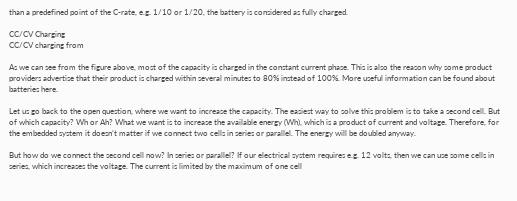than a predefined point of the C-rate, e.g. 1/10 or 1/20, the battery is considered as fully charged.

CC/CV Charging
CC/CV charging from

As we can see from the figure above, most of the capacity is charged in the constant current phase. This is also the reason why some product providers advertise that their product is charged within several minutes to 80% instead of 100%. More useful information can be found about batteries here.

Let us go back to the open question, where we want to increase the capacity. The easiest way to solve this problem is to take a second cell. But of which capacity? Wh or Ah? What we want is to increase the available energy (Wh), which is a product of current and voltage. Therefore, for the embedded system it doesn’t matter if we connect two cells in series or parallel. The energy will be doubled anyway.

But how do we connect the second cell now? In series or parallel? If our electrical system requires e.g. 12 volts, then we can use some cells in series, which increases the voltage. The current is limited by the maximum of one cell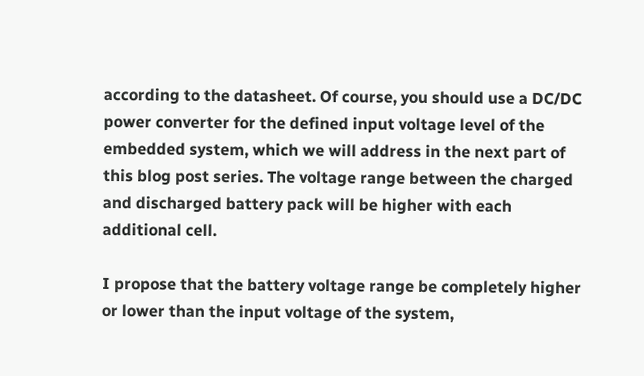according to the datasheet. Of course, you should use a DC/DC power converter for the defined input voltage level of the embedded system, which we will address in the next part of this blog post series. The voltage range between the charged and discharged battery pack will be higher with each additional cell.

I propose that the battery voltage range be completely higher or lower than the input voltage of the system,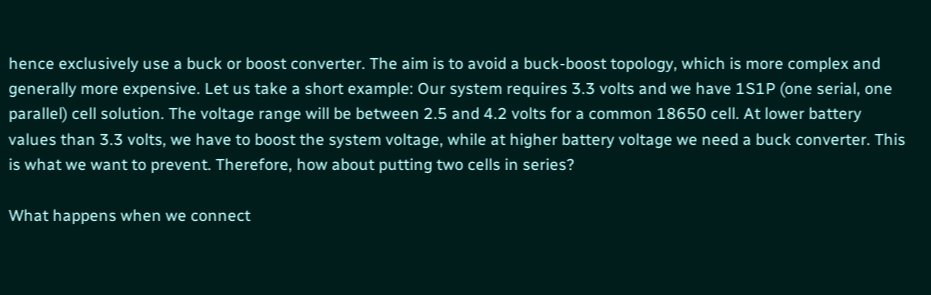hence exclusively use a buck or boost converter. The aim is to avoid a buck-boost topology, which is more complex and generally more expensive. Let us take a short example: Our system requires 3.3 volts and we have 1S1P (one serial, one parallel) cell solution. The voltage range will be between 2.5 and 4.2 volts for a common 18650 cell. At lower battery values than 3.3 volts, we have to boost the system voltage, while at higher battery voltage we need a buck converter. This is what we want to prevent. Therefore, how about putting two cells in series?

What happens when we connect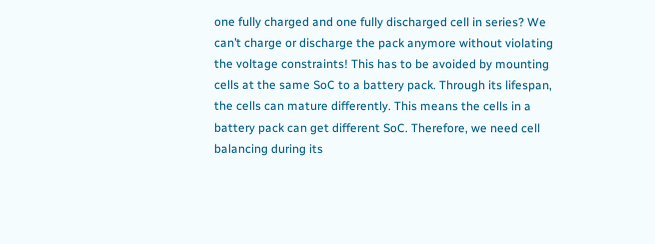one fully charged and one fully discharged cell in series? We can’t charge or discharge the pack anymore without violating the voltage constraints! This has to be avoided by mounting cells at the same SoC to a battery pack. Through its lifespan, the cells can mature differently. This means the cells in a battery pack can get different SoC. Therefore, we need cell balancing during its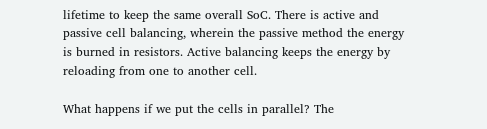lifetime to keep the same overall SoC. There is active and passive cell balancing, wherein the passive method the energy is burned in resistors. Active balancing keeps the energy by reloading from one to another cell.

What happens if we put the cells in parallel? The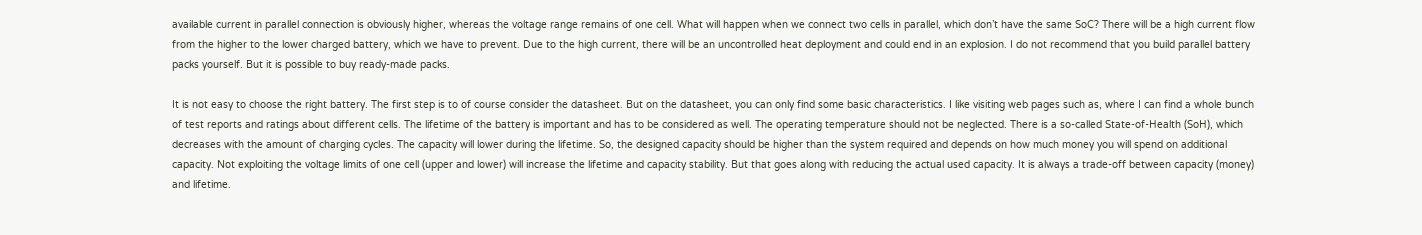available current in parallel connection is obviously higher, whereas the voltage range remains of one cell. What will happen when we connect two cells in parallel, which don’t have the same SoC? There will be a high current flow from the higher to the lower charged battery, which we have to prevent. Due to the high current, there will be an uncontrolled heat deployment and could end in an explosion. I do not recommend that you build parallel battery packs yourself. But it is possible to buy ready-made packs.

It is not easy to choose the right battery. The first step is to of course consider the datasheet. But on the datasheet, you can only find some basic characteristics. I like visiting web pages such as, where I can find a whole bunch of test reports and ratings about different cells. The lifetime of the battery is important and has to be considered as well. The operating temperature should not be neglected. There is a so-called State-of-Health (SoH), which decreases with the amount of charging cycles. The capacity will lower during the lifetime. So, the designed capacity should be higher than the system required and depends on how much money you will spend on additional capacity. Not exploiting the voltage limits of one cell (upper and lower) will increase the lifetime and capacity stability. But that goes along with reducing the actual used capacity. It is always a trade-off between capacity (money) and lifetime.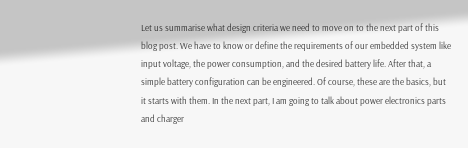Let us summarise what design criteria we need to move on to the next part of this blog post. We have to know or define the requirements of our embedded system like input voltage, the power consumption, and the desired battery life. After that, a simple battery configuration can be engineered. Of course, these are the basics, but it starts with them. In the next part, I am going to talk about power electronics parts and charger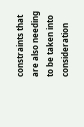constraints that are also needing to be taken into consideration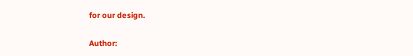for our design.

Author: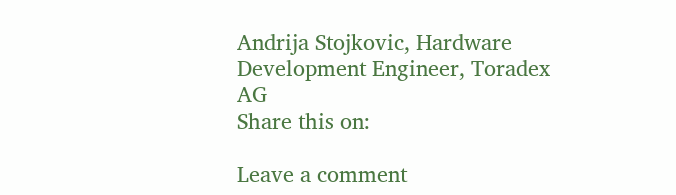Andrija Stojkovic, Hardware Development Engineer, Toradex AG
Share this on:

Leave a comment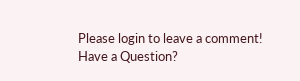Please login to leave a comment!
Have a Question?